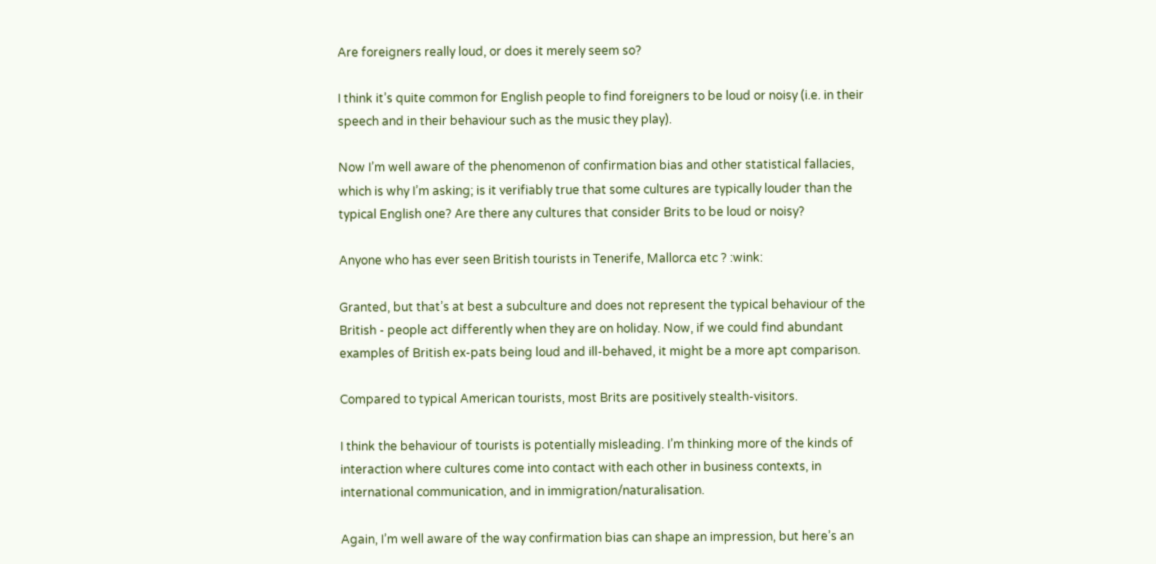Are foreigners really loud, or does it merely seem so?

I think it’s quite common for English people to find foreigners to be loud or noisy (i.e. in their speech and in their behaviour such as the music they play).

Now I’m well aware of the phenomenon of confirmation bias and other statistical fallacies, which is why I’m asking; is it verifiably true that some cultures are typically louder than the typical English one? Are there any cultures that consider Brits to be loud or noisy?

Anyone who has ever seen British tourists in Tenerife, Mallorca etc ? :wink:

Granted, but that’s at best a subculture and does not represent the typical behaviour of the British - people act differently when they are on holiday. Now, if we could find abundant examples of British ex-pats being loud and ill-behaved, it might be a more apt comparison.

Compared to typical American tourists, most Brits are positively stealth-visitors.

I think the behaviour of tourists is potentially misleading. I’m thinking more of the kinds of interaction where cultures come into contact with each other in business contexts, in international communication, and in immigration/naturalisation.

Again, I’m well aware of the way confirmation bias can shape an impression, but here’s an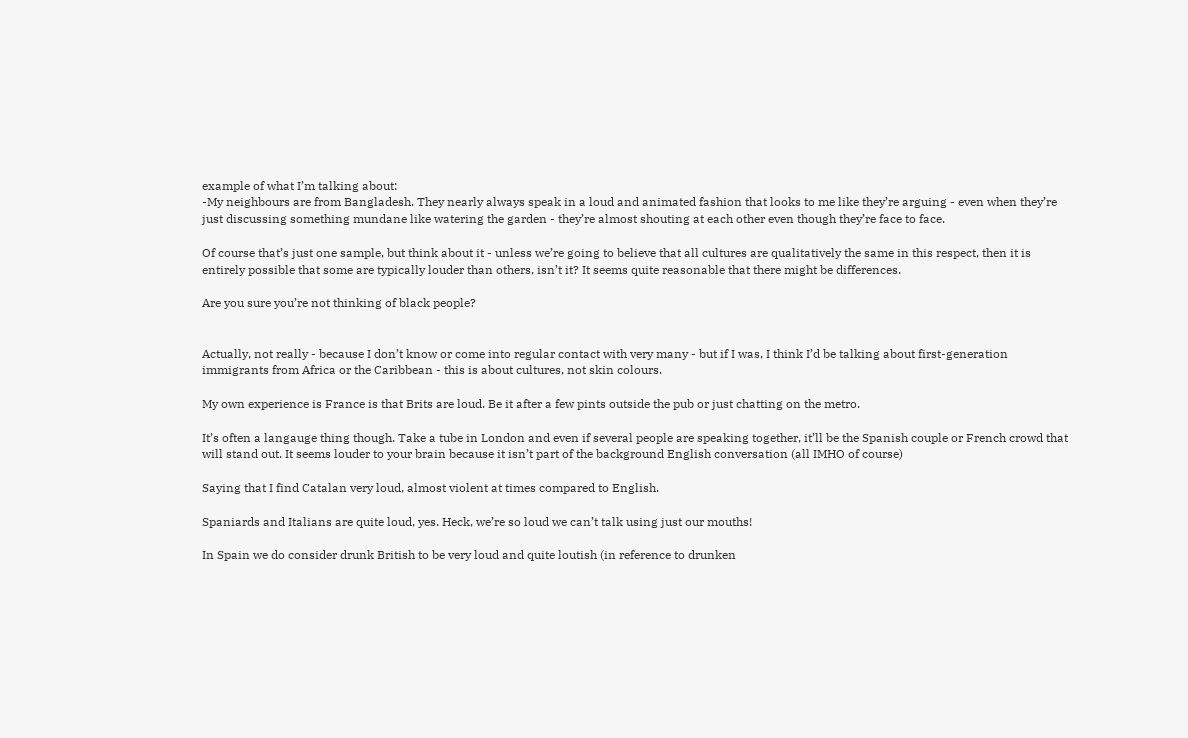example of what I’m talking about:
-My neighbours are from Bangladesh. They nearly always speak in a loud and animated fashion that looks to me like they’re arguing - even when they’re just discussing something mundane like watering the garden - they’re almost shouting at each other even though they’re face to face.

Of course that’s just one sample, but think about it - unless we’re going to believe that all cultures are qualitatively the same in this respect, then it is entirely possible that some are typically louder than others, isn’t it? It seems quite reasonable that there might be differences.

Are you sure you’re not thinking of black people?


Actually, not really - because I don’t know or come into regular contact with very many - but if I was, I think I’d be talking about first-generation immigrants from Africa or the Caribbean - this is about cultures, not skin colours.

My own experience is France is that Brits are loud. Be it after a few pints outside the pub or just chatting on the metro.

It’s often a langauge thing though. Take a tube in London and even if several people are speaking together, it’ll be the Spanish couple or French crowd that will stand out. It seems louder to your brain because it isn’t part of the background English conversation (all IMHO of course)

Saying that I find Catalan very loud, almost violent at times compared to English.

Spaniards and Italians are quite loud, yes. Heck, we’re so loud we can’t talk using just our mouths!

In Spain we do consider drunk British to be very loud and quite loutish (in reference to drunken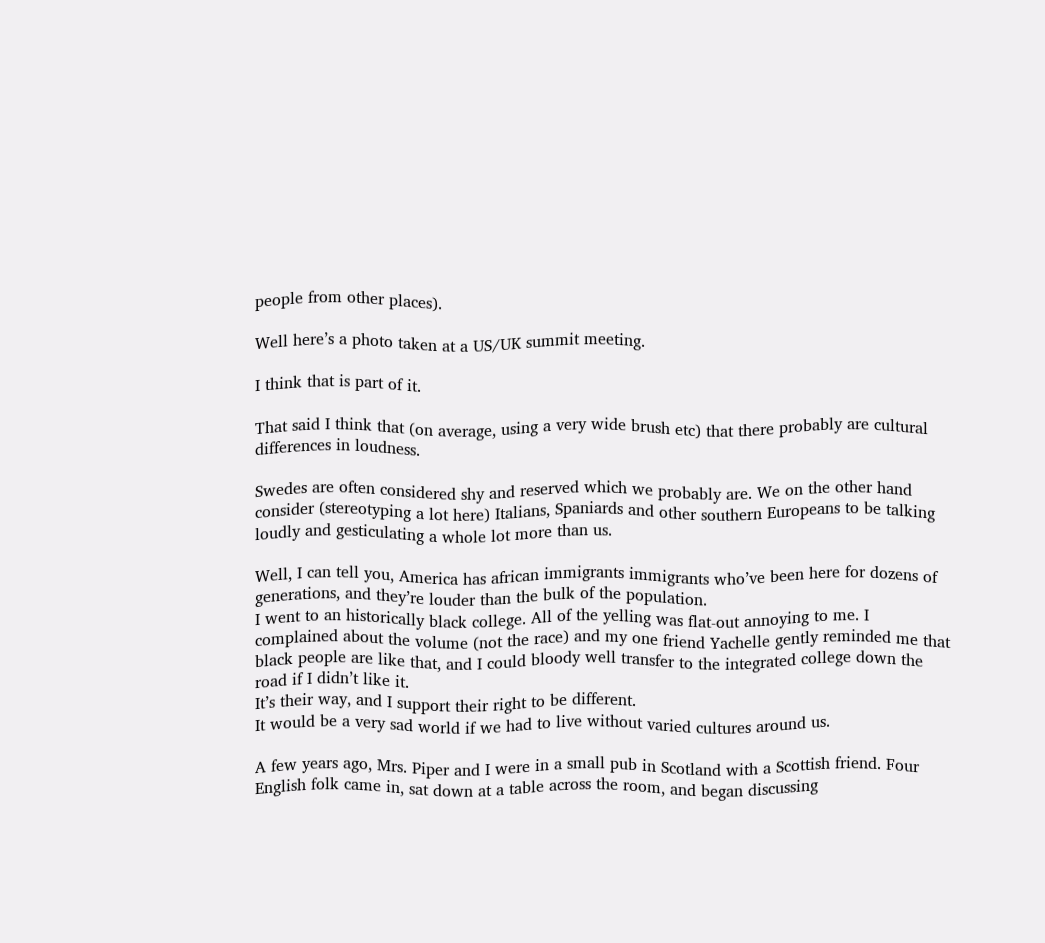people from other places).

Well here’s a photo taken at a US/UK summit meeting.

I think that is part of it.

That said I think that (on average, using a very wide brush etc) that there probably are cultural differences in loudness.

Swedes are often considered shy and reserved which we probably are. We on the other hand consider (stereotyping a lot here) Italians, Spaniards and other southern Europeans to be talking loudly and gesticulating a whole lot more than us.

Well, I can tell you, America has african immigrants immigrants who’ve been here for dozens of generations, and they’re louder than the bulk of the population.
I went to an historically black college. All of the yelling was flat-out annoying to me. I complained about the volume (not the race) and my one friend Yachelle gently reminded me that black people are like that, and I could bloody well transfer to the integrated college down the road if I didn’t like it.
It’s their way, and I support their right to be different.
It would be a very sad world if we had to live without varied cultures around us.

A few years ago, Mrs. Piper and I were in a small pub in Scotland with a Scottish friend. Four English folk came in, sat down at a table across the room, and began discussing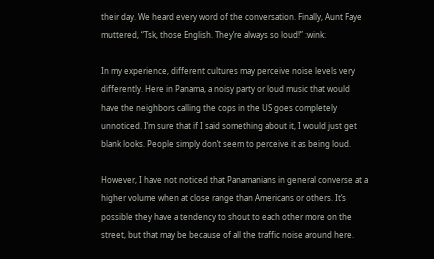their day. We heard every word of the conversation. Finally, Aunt Faye muttered, “Tsk, those English. They’re always so loud!” :wink:

In my experience, different cultures may perceive noise levels very differently. Here in Panama, a noisy party or loud music that would have the neighbors calling the cops in the US goes completely unnoticed. I’m sure that if I said something about it, I would just get blank looks. People simply don’t seem to perceive it as being loud.

However, I have not noticed that Panamanians in general converse at a higher volume when at close range than Americans or others. It’s possible they have a tendency to shout to each other more on the street, but that may be because of all the traffic noise around here.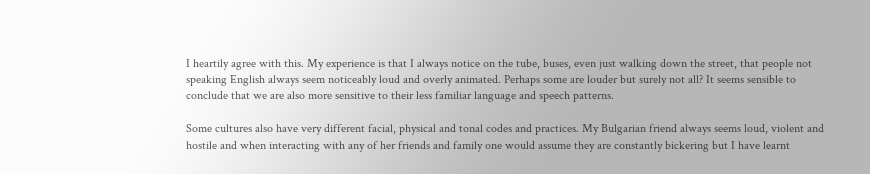I heartily agree with this. My experience is that I always notice on the tube, buses, even just walking down the street, that people not speaking English always seem noticeably loud and overly animated. Perhaps some are louder but surely not all? It seems sensible to conclude that we are also more sensitive to their less familiar language and speech patterns.

Some cultures also have very different facial, physical and tonal codes and practices. My Bulgarian friend always seems loud, violent and hostile and when interacting with any of her friends and family one would assume they are constantly bickering but I have learnt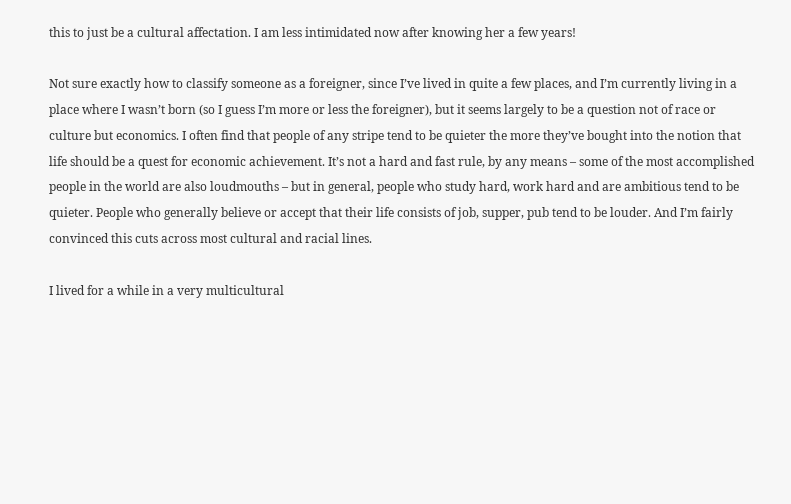this to just be a cultural affectation. I am less intimidated now after knowing her a few years!

Not sure exactly how to classify someone as a foreigner, since I’ve lived in quite a few places, and I’m currently living in a place where I wasn’t born (so I guess I’m more or less the foreigner), but it seems largely to be a question not of race or culture but economics. I often find that people of any stripe tend to be quieter the more they’ve bought into the notion that life should be a quest for economic achievement. It’s not a hard and fast rule, by any means – some of the most accomplished people in the world are also loudmouths – but in general, people who study hard, work hard and are ambitious tend to be quieter. People who generally believe or accept that their life consists of job, supper, pub tend to be louder. And I’m fairly convinced this cuts across most cultural and racial lines.

I lived for a while in a very multicultural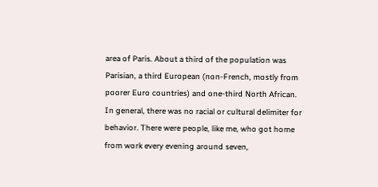area of Paris. About a third of the population was Parisian, a third European (non-French, mostly from poorer Euro countries) and one-third North African. In general, there was no racial or cultural delimiter for behavior. There were people, like me, who got home from work every evening around seven,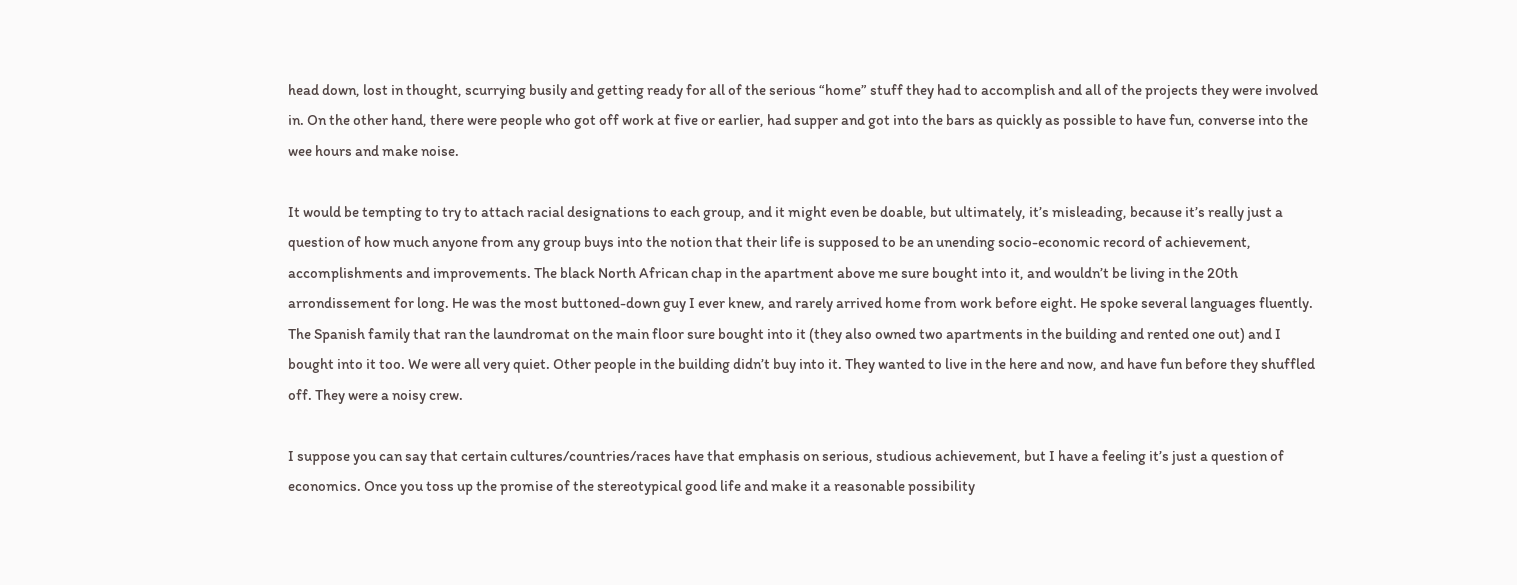head down, lost in thought, scurrying busily and getting ready for all of the serious “home” stuff they had to accomplish and all of the projects they were involved in. On the other hand, there were people who got off work at five or earlier, had supper and got into the bars as quickly as possible to have fun, converse into the wee hours and make noise.

It would be tempting to try to attach racial designations to each group, and it might even be doable, but ultimately, it’s misleading, because it’s really just a question of how much anyone from any group buys into the notion that their life is supposed to be an unending socio-economic record of achievement, accomplishments and improvements. The black North African chap in the apartment above me sure bought into it, and wouldn’t be living in the 20th arrondissement for long. He was the most buttoned-down guy I ever knew, and rarely arrived home from work before eight. He spoke several languages fluently. The Spanish family that ran the laundromat on the main floor sure bought into it (they also owned two apartments in the building and rented one out) and I bought into it too. We were all very quiet. Other people in the building didn’t buy into it. They wanted to live in the here and now, and have fun before they shuffled off. They were a noisy crew.

I suppose you can say that certain cultures/countries/races have that emphasis on serious, studious achievement, but I have a feeling it’s just a question of economics. Once you toss up the promise of the stereotypical good life and make it a reasonable possibility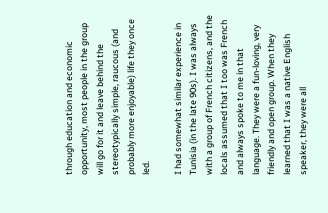through education and economic opportunity, most people in the group will go for it and leave behind the stereotypically simple, raucous (and probably more enjoyable) life they once led.

I had somewhat similar experience in Tunisia (in the late 90s). I was always with a group of French citizens, and the locals assumed that I too was French and always spoke to me in that language. They were a fun-loving, very friendly and open group. When they learned that I was a native English speaker, they were all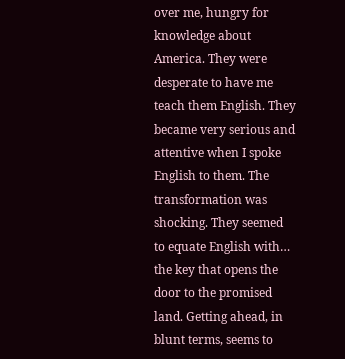over me, hungry for knowledge about America. They were desperate to have me teach them English. They became very serious and attentive when I spoke English to them. The transformation was shocking. They seemed to equate English with… the key that opens the door to the promised land. Getting ahead, in blunt terms, seems to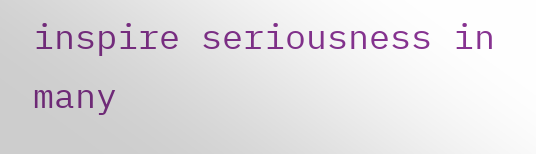inspire seriousness in many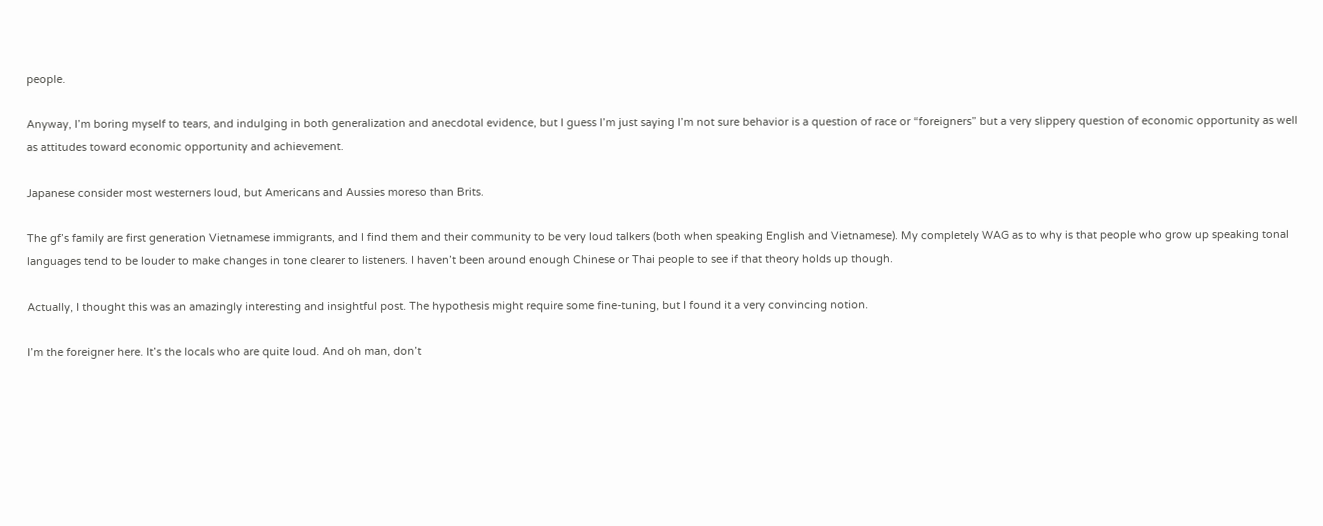people.

Anyway, I’m boring myself to tears, and indulging in both generalization and anecdotal evidence, but I guess I’m just saying I’m not sure behavior is a question of race or “foreigners” but a very slippery question of economic opportunity as well as attitudes toward economic opportunity and achievement.

Japanese consider most westerners loud, but Americans and Aussies moreso than Brits.

The gf’s family are first generation Vietnamese immigrants, and I find them and their community to be very loud talkers (both when speaking English and Vietnamese). My completely WAG as to why is that people who grow up speaking tonal languages tend to be louder to make changes in tone clearer to listeners. I haven’t been around enough Chinese or Thai people to see if that theory holds up though.

Actually, I thought this was an amazingly interesting and insightful post. The hypothesis might require some fine-tuning, but I found it a very convincing notion.

I’m the foreigner here. It’s the locals who are quite loud. And oh man, don’t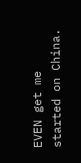EVEN get me started on China.